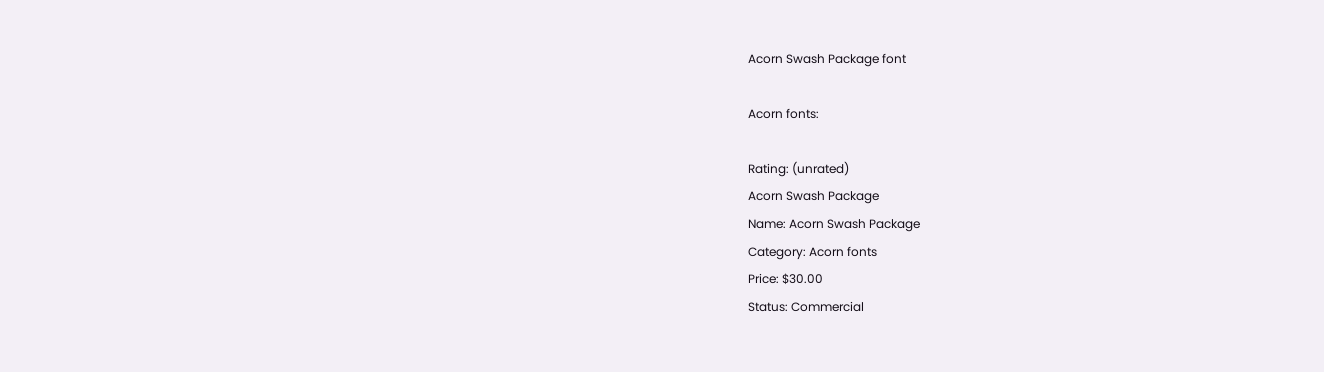Acorn Swash Package font

Acorn fonts:

Rating: (unrated)
Acorn Swash Package
Name: Acorn Swash Package
Category: Acorn fonts
Price: $30.00
Status: Commercial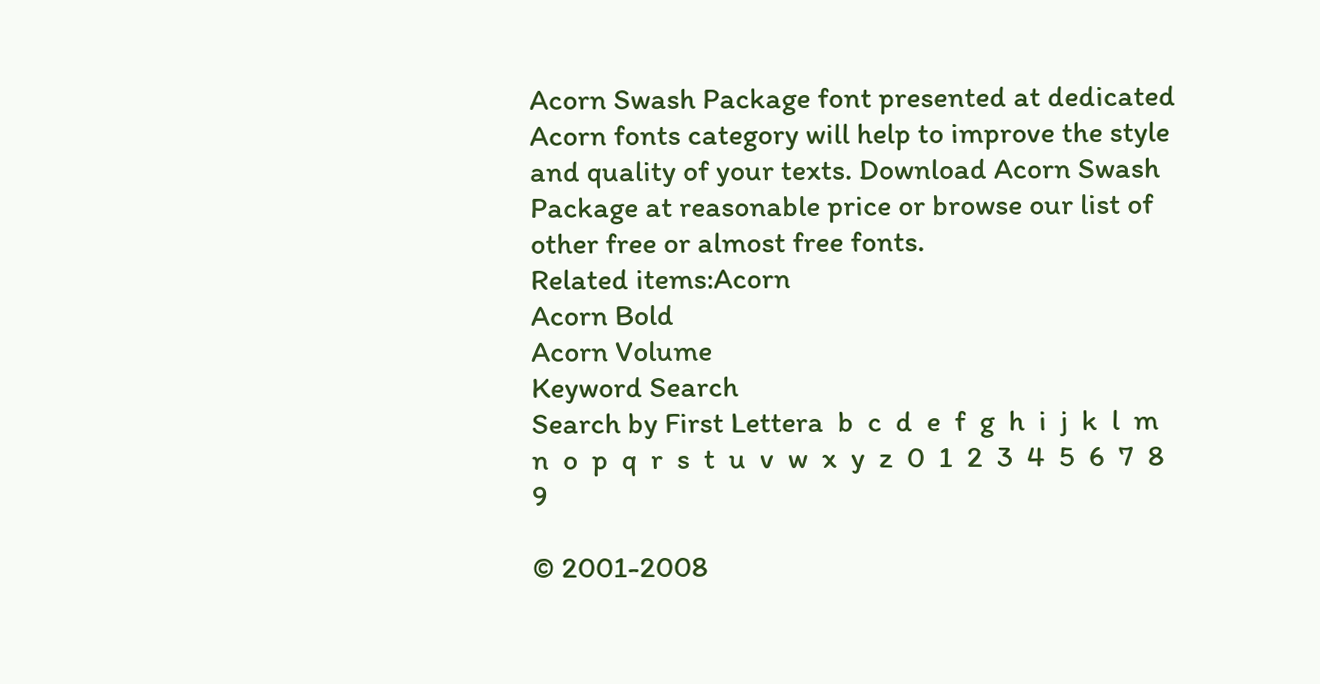Acorn Swash Package font presented at dedicated Acorn fonts category will help to improve the style and quality of your texts. Download Acorn Swash Package at reasonable price or browse our list of other free or almost free fonts.
Related items:Acorn
Acorn Bold
Acorn Volume
Keyword Search
Search by First Lettera  b  c  d  e  f  g  h  i  j  k  l  m  n  o  p  q  r  s  t  u  v  w  x  y  z  0  1  2  3  4  5  6  7  8  9

© 2001-2008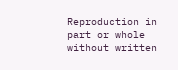Reproduction in part or whole without written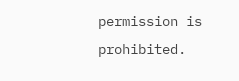permission is prohibited.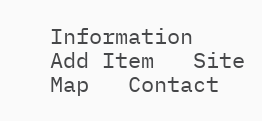Information   Add Item   Site Map   Contact